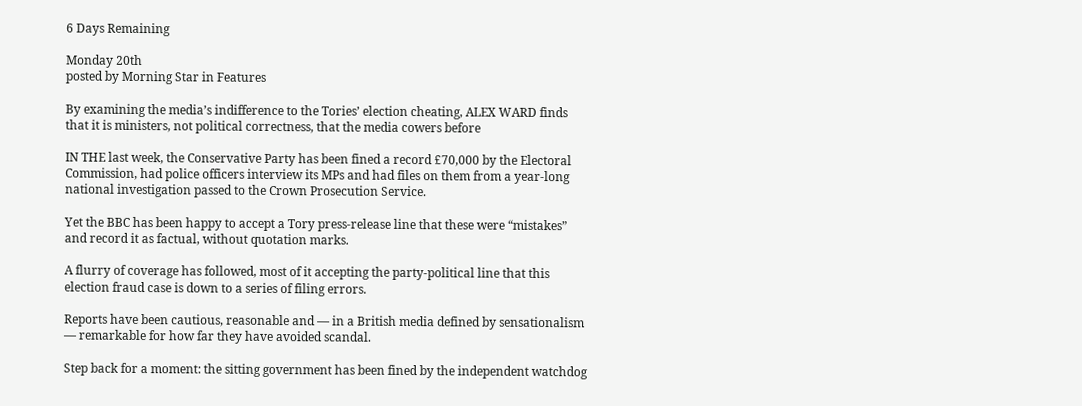6 Days Remaining

Monday 20th
posted by Morning Star in Features

By examining the media’s indifference to the Tories’ election cheating, ALEX WARD finds that it is ministers, not political correctness, that the media cowers before

IN THE last week, the Conservative Party has been fined a record £70,000 by the Electoral Commission, had police officers interview its MPs and had files on them from a year-long national investigation passed to the Crown Prosecution Service.

Yet the BBC has been happy to accept a Tory press-release line that these were “mistakes” and record it as factual, without quotation marks.

A flurry of coverage has followed, most of it accepting the party-political line that this election fraud case is down to a series of filing errors.

Reports have been cautious, reasonable and — in a British media defined by sensationalism — remarkable for how far they have avoided scandal.

Step back for a moment: the sitting government has been fined by the independent watchdog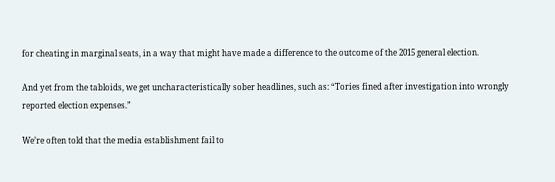for cheating in marginal seats, in a way that might have made a difference to the outcome of the 2015 general election.

And yet from the tabloids, we get uncharacteristically sober headlines, such as: “Tories fined after investigation into wrongly reported election expenses.”

We’re often told that the media establishment fail to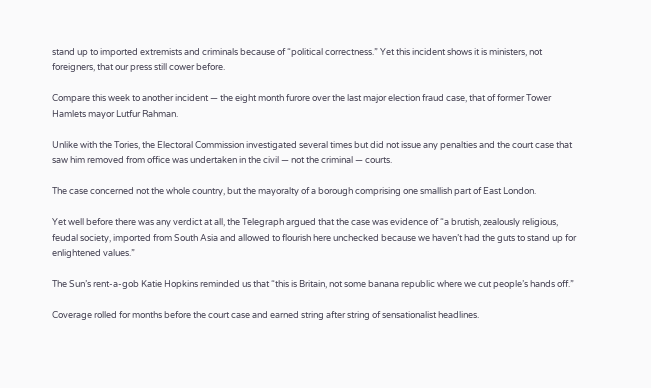stand up to imported extremists and criminals because of “political correctness.” Yet this incident shows it is ministers, not foreigners, that our press still cower before.

Compare this week to another incident — the eight month furore over the last major election fraud case, that of former Tower Hamlets mayor Lutfur Rahman.

Unlike with the Tories, the Electoral Commission investigated several times but did not issue any penalties and the court case that saw him removed from office was undertaken in the civil — not the criminal — courts.

The case concerned not the whole country, but the mayoralty of a borough comprising one smallish part of East London.

Yet well before there was any verdict at all, the Telegraph argued that the case was evidence of “a brutish, zealously religious, feudal society, imported from South Asia and allowed to flourish here unchecked because we haven’t had the guts to stand up for enlightened values.”

The Sun’s rent-a-gob Katie Hopkins reminded us that “this is Britain, not some banana republic where we cut people’s hands off.”

Coverage rolled for months before the court case and earned string after string of sensationalist headlines.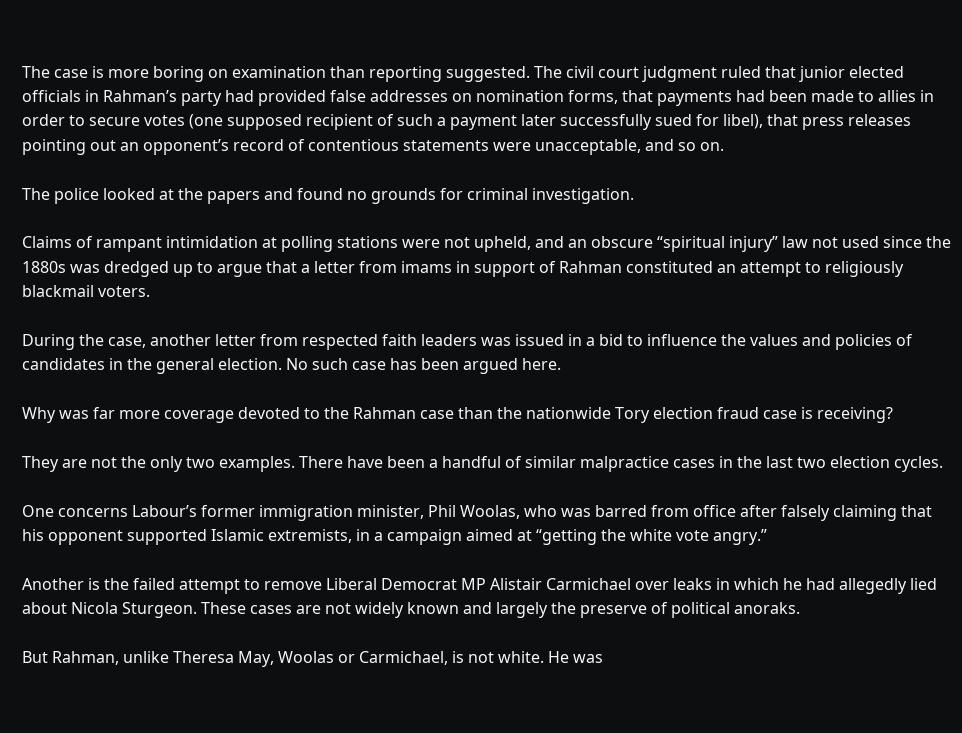The case is more boring on examination than reporting suggested. The civil court judgment ruled that junior elected officials in Rahman’s party had provided false addresses on nomination forms, that payments had been made to allies in order to secure votes (one supposed recipient of such a payment later successfully sued for libel), that press releases pointing out an opponent’s record of contentious statements were unacceptable, and so on.

The police looked at the papers and found no grounds for criminal investigation.

Claims of rampant intimidation at polling stations were not upheld, and an obscure “spiritual injury” law not used since the 1880s was dredged up to argue that a letter from imams in support of Rahman constituted an attempt to religiously blackmail voters.

During the case, another letter from respected faith leaders was issued in a bid to influence the values and policies of candidates in the general election. No such case has been argued here.

Why was far more coverage devoted to the Rahman case than the nationwide Tory election fraud case is receiving?

They are not the only two examples. There have been a handful of similar malpractice cases in the last two election cycles.

One concerns Labour’s former immigration minister, Phil Woolas, who was barred from office after falsely claiming that his opponent supported Islamic extremists, in a campaign aimed at “getting the white vote angry.”

Another is the failed attempt to remove Liberal Democrat MP Alistair Carmichael over leaks in which he had allegedly lied about Nicola Sturgeon. These cases are not widely known and largely the preserve of political anoraks.

But Rahman, unlike Theresa May, Woolas or Carmichael, is not white. He was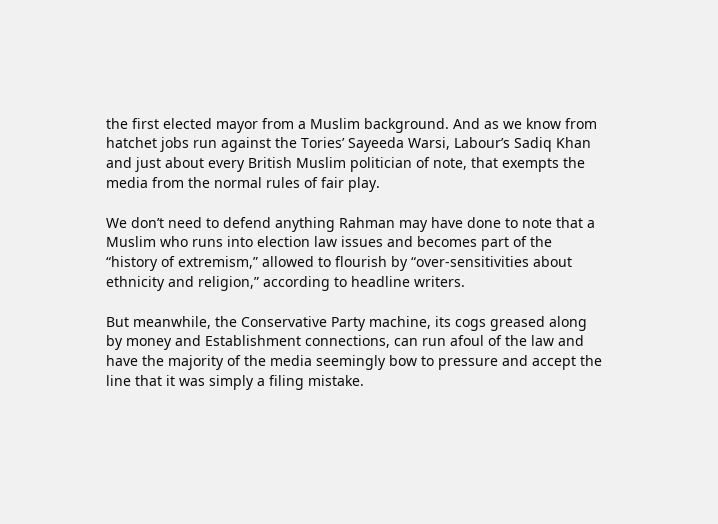the first elected mayor from a Muslim background. And as we know from hatchet jobs run against the Tories’ Sayeeda Warsi, Labour’s Sadiq Khan and just about every British Muslim politician of note, that exempts the media from the normal rules of fair play.

We don’t need to defend anything Rahman may have done to note that a Muslim who runs into election law issues and becomes part of the “history of extremism,” allowed to flourish by “over-sensitivities about ethnicity and religion,” according to headline writers.

But meanwhile, the Conservative Party machine, its cogs greased along by money and Establishment connections, can run afoul of the law and have the majority of the media seemingly bow to pressure and accept the line that it was simply a filing mistake.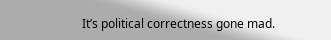It’s political correctness gone mad.